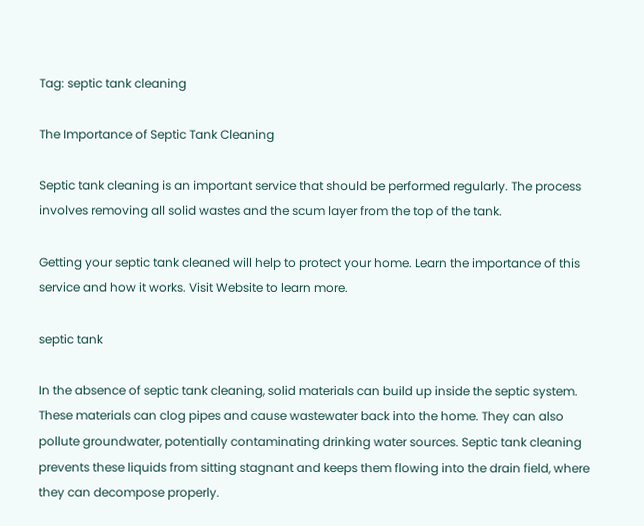Tag: septic tank cleaning

The Importance of Septic Tank Cleaning

Septic tank cleaning is an important service that should be performed regularly. The process involves removing all solid wastes and the scum layer from the top of the tank.

Getting your septic tank cleaned will help to protect your home. Learn the importance of this service and how it works. Visit Website to learn more.

septic tank

In the absence of septic tank cleaning, solid materials can build up inside the septic system. These materials can clog pipes and cause wastewater back into the home. They can also pollute groundwater, potentially contaminating drinking water sources. Septic tank cleaning prevents these liquids from sitting stagnant and keeps them flowing into the drain field, where they can decompose properly.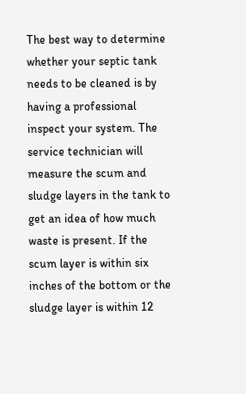The best way to determine whether your septic tank needs to be cleaned is by having a professional inspect your system. The service technician will measure the scum and sludge layers in the tank to get an idea of how much waste is present. If the scum layer is within six inches of the bottom or the sludge layer is within 12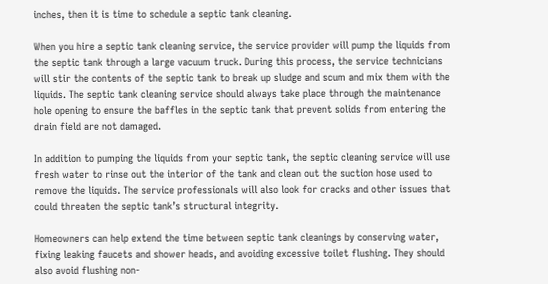inches, then it is time to schedule a septic tank cleaning.

When you hire a septic tank cleaning service, the service provider will pump the liquids from the septic tank through a large vacuum truck. During this process, the service technicians will stir the contents of the septic tank to break up sludge and scum and mix them with the liquids. The septic tank cleaning service should always take place through the maintenance hole opening to ensure the baffles in the septic tank that prevent solids from entering the drain field are not damaged.

In addition to pumping the liquids from your septic tank, the septic cleaning service will use fresh water to rinse out the interior of the tank and clean out the suction hose used to remove the liquids. The service professionals will also look for cracks and other issues that could threaten the septic tank’s structural integrity.

Homeowners can help extend the time between septic tank cleanings by conserving water, fixing leaking faucets and shower heads, and avoiding excessive toilet flushing. They should also avoid flushing non-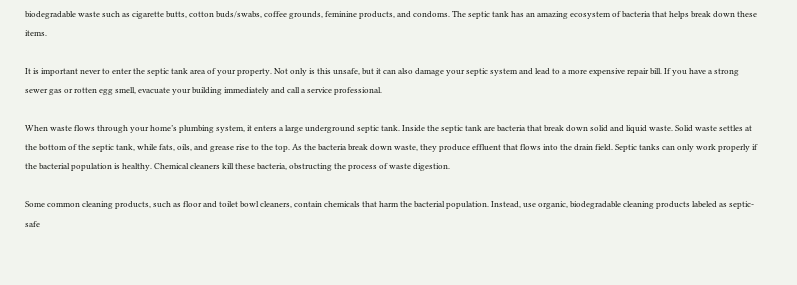biodegradable waste such as cigarette butts, cotton buds/swabs, coffee grounds, feminine products, and condoms. The septic tank has an amazing ecosystem of bacteria that helps break down these items.

It is important never to enter the septic tank area of your property. Not only is this unsafe, but it can also damage your septic system and lead to a more expensive repair bill. If you have a strong sewer gas or rotten egg smell, evacuate your building immediately and call a service professional.

When waste flows through your home’s plumbing system, it enters a large underground septic tank. Inside the septic tank are bacteria that break down solid and liquid waste. Solid waste settles at the bottom of the septic tank, while fats, oils, and grease rise to the top. As the bacteria break down waste, they produce effluent that flows into the drain field. Septic tanks can only work properly if the bacterial population is healthy. Chemical cleaners kill these bacteria, obstructing the process of waste digestion.

Some common cleaning products, such as floor and toilet bowl cleaners, contain chemicals that harm the bacterial population. Instead, use organic, biodegradable cleaning products labeled as septic-safe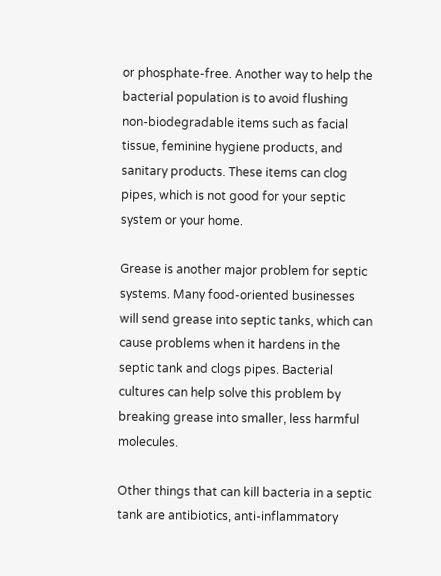or phosphate-free. Another way to help the bacterial population is to avoid flushing non-biodegradable items such as facial tissue, feminine hygiene products, and sanitary products. These items can clog pipes, which is not good for your septic system or your home.

Grease is another major problem for septic systems. Many food-oriented businesses will send grease into septic tanks, which can cause problems when it hardens in the septic tank and clogs pipes. Bacterial cultures can help solve this problem by breaking grease into smaller, less harmful molecules.

Other things that can kill bacteria in a septic tank are antibiotics, anti-inflammatory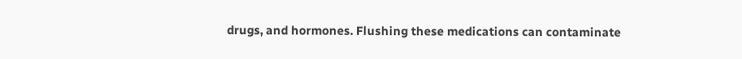drugs, and hormones. Flushing these medications can contaminate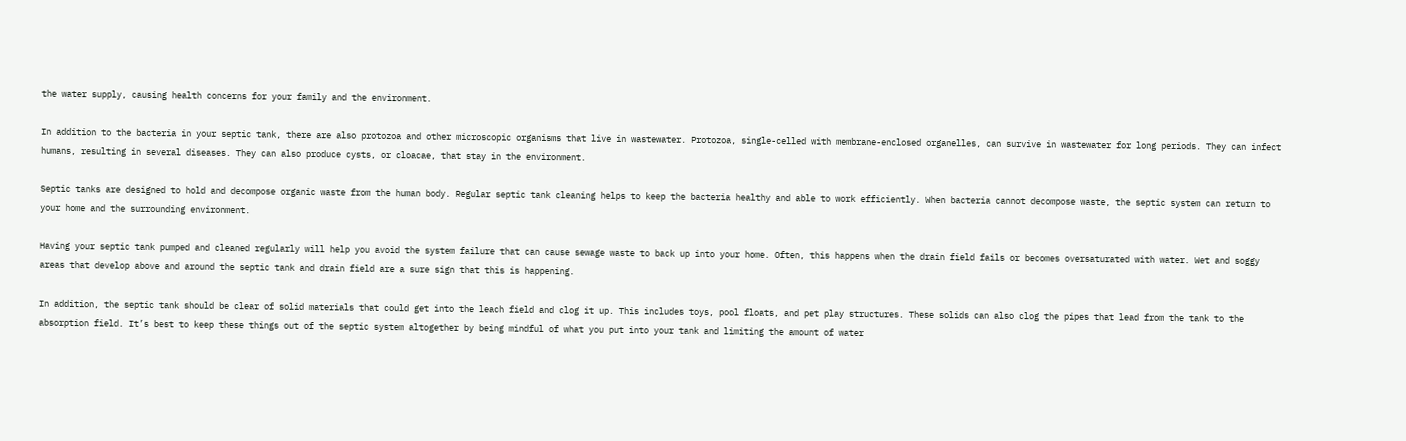the water supply, causing health concerns for your family and the environment.

In addition to the bacteria in your septic tank, there are also protozoa and other microscopic organisms that live in wastewater. Protozoa, single-celled with membrane-enclosed organelles, can survive in wastewater for long periods. They can infect humans, resulting in several diseases. They can also produce cysts, or cloacae, that stay in the environment.

Septic tanks are designed to hold and decompose organic waste from the human body. Regular septic tank cleaning helps to keep the bacteria healthy and able to work efficiently. When bacteria cannot decompose waste, the septic system can return to your home and the surrounding environment.

Having your septic tank pumped and cleaned regularly will help you avoid the system failure that can cause sewage waste to back up into your home. Often, this happens when the drain field fails or becomes oversaturated with water. Wet and soggy areas that develop above and around the septic tank and drain field are a sure sign that this is happening.

In addition, the septic tank should be clear of solid materials that could get into the leach field and clog it up. This includes toys, pool floats, and pet play structures. These solids can also clog the pipes that lead from the tank to the absorption field. It’s best to keep these things out of the septic system altogether by being mindful of what you put into your tank and limiting the amount of water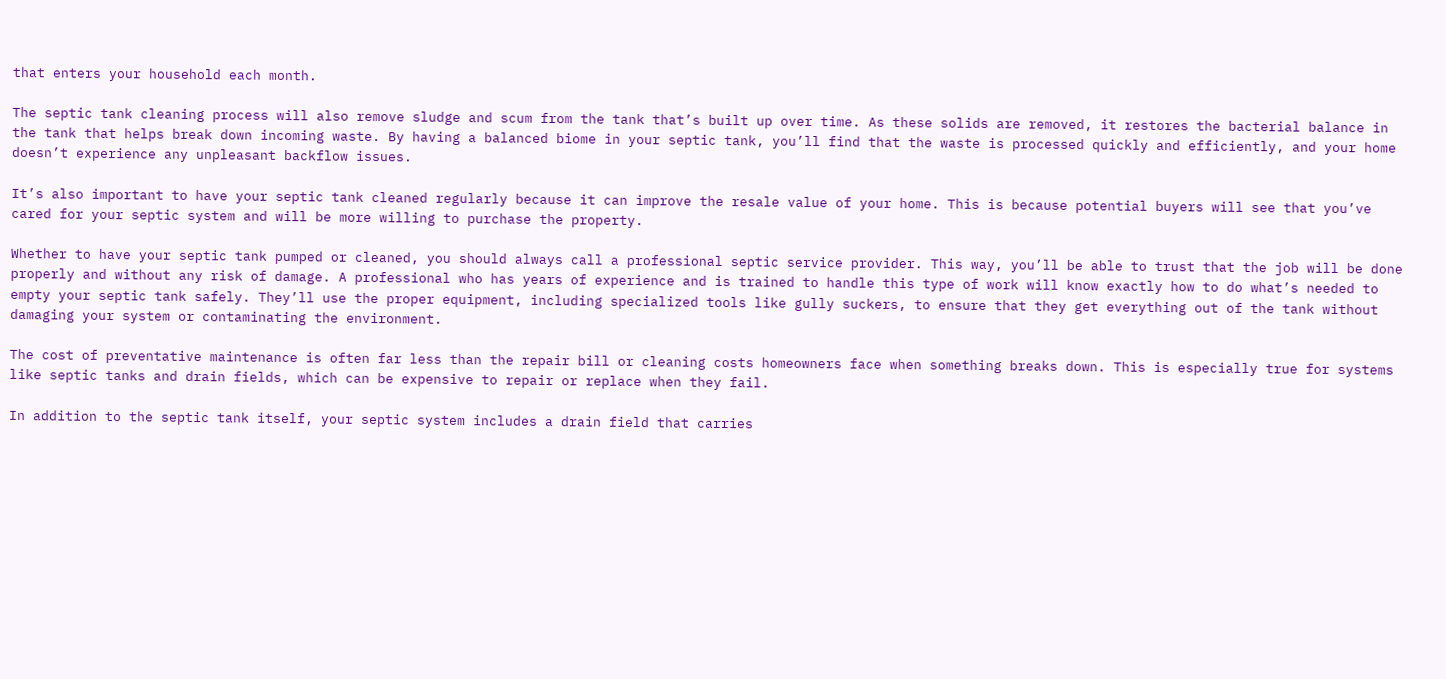that enters your household each month.

The septic tank cleaning process will also remove sludge and scum from the tank that’s built up over time. As these solids are removed, it restores the bacterial balance in the tank that helps break down incoming waste. By having a balanced biome in your septic tank, you’ll find that the waste is processed quickly and efficiently, and your home doesn’t experience any unpleasant backflow issues.

It’s also important to have your septic tank cleaned regularly because it can improve the resale value of your home. This is because potential buyers will see that you’ve cared for your septic system and will be more willing to purchase the property.

Whether to have your septic tank pumped or cleaned, you should always call a professional septic service provider. This way, you’ll be able to trust that the job will be done properly and without any risk of damage. A professional who has years of experience and is trained to handle this type of work will know exactly how to do what’s needed to empty your septic tank safely. They’ll use the proper equipment, including specialized tools like gully suckers, to ensure that they get everything out of the tank without damaging your system or contaminating the environment.

The cost of preventative maintenance is often far less than the repair bill or cleaning costs homeowners face when something breaks down. This is especially true for systems like septic tanks and drain fields, which can be expensive to repair or replace when they fail.

In addition to the septic tank itself, your septic system includes a drain field that carries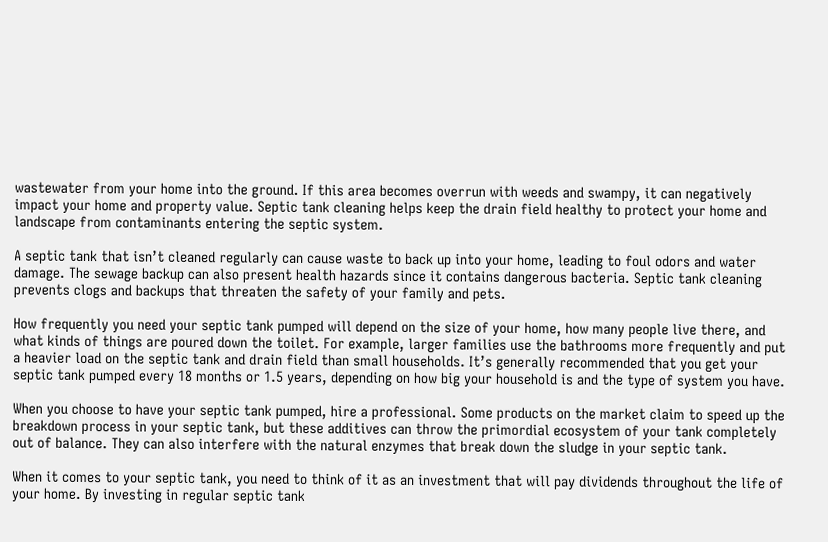wastewater from your home into the ground. If this area becomes overrun with weeds and swampy, it can negatively impact your home and property value. Septic tank cleaning helps keep the drain field healthy to protect your home and landscape from contaminants entering the septic system.

A septic tank that isn’t cleaned regularly can cause waste to back up into your home, leading to foul odors and water damage. The sewage backup can also present health hazards since it contains dangerous bacteria. Septic tank cleaning prevents clogs and backups that threaten the safety of your family and pets.

How frequently you need your septic tank pumped will depend on the size of your home, how many people live there, and what kinds of things are poured down the toilet. For example, larger families use the bathrooms more frequently and put a heavier load on the septic tank and drain field than small households. It’s generally recommended that you get your septic tank pumped every 18 months or 1.5 years, depending on how big your household is and the type of system you have.

When you choose to have your septic tank pumped, hire a professional. Some products on the market claim to speed up the breakdown process in your septic tank, but these additives can throw the primordial ecosystem of your tank completely out of balance. They can also interfere with the natural enzymes that break down the sludge in your septic tank.

When it comes to your septic tank, you need to think of it as an investment that will pay dividends throughout the life of your home. By investing in regular septic tank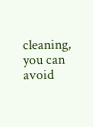cleaning, you can avoid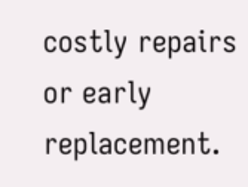costly repairs or early replacement.